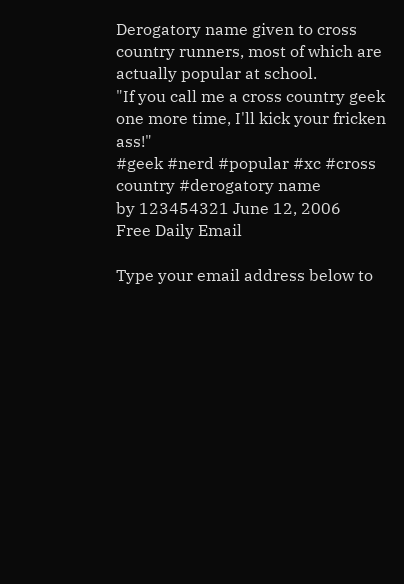Derogatory name given to cross country runners, most of which are actually popular at school.
"If you call me a cross country geek one more time, I'll kick your fricken ass!"
#geek #nerd #popular #xc #cross country #derogatory name
by 123454321 June 12, 2006
Free Daily Email

Type your email address below to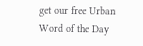get our free Urban Word of the Day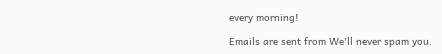every morning!

Emails are sent from We'll never spam you.